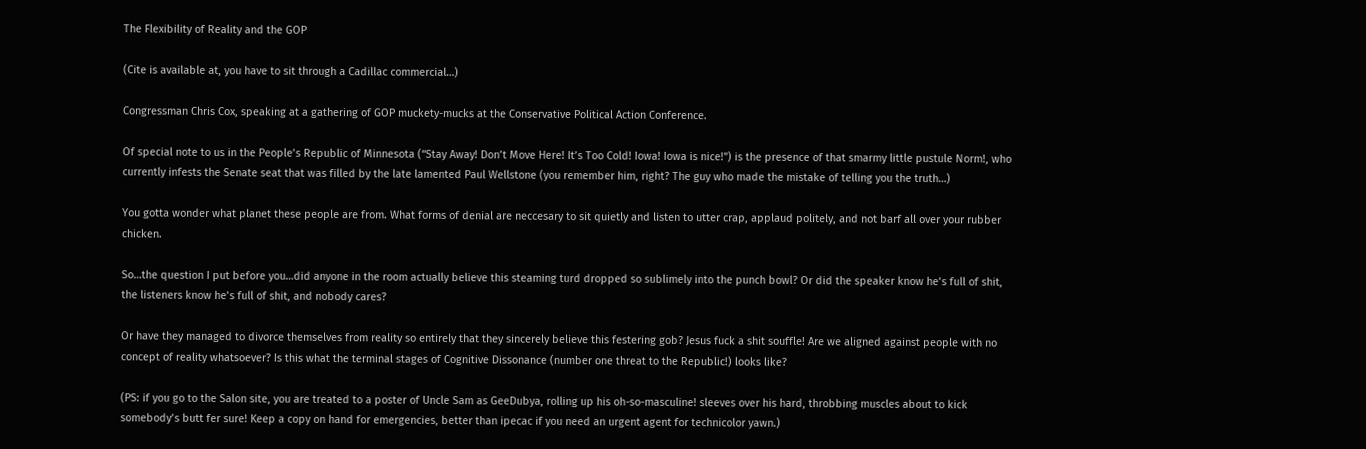The Flexibility of Reality and the GOP

(Cite is available at, you have to sit through a Cadillac commercial…)

Congressman Chris Cox, speaking at a gathering of GOP muckety-mucks at the Conservative Political Action Conference.

Of special note to us in the People’s Republic of Minnesota (“Stay Away! Don’t Move Here! It’s Too Cold! Iowa! Iowa is nice!”) is the presence of that smarmy little pustule Norm!, who currently infests the Senate seat that was filled by the late lamented Paul Wellstone (you remember him, right? The guy who made the mistake of telling you the truth…)

You gotta wonder what planet these people are from. What forms of denial are neccesary to sit quietly and listen to utter crap, applaud politely, and not barf all over your rubber chicken.

So…the question I put before you…did anyone in the room actually believe this steaming turd dropped so sublimely into the punch bowl? Or did the speaker know he’s full of shit, the listeners know he’s full of shit, and nobody cares?

Or have they managed to divorce themselves from reality so entirely that they sincerely believe this festering gob? Jesus fuck a shit souffle! Are we aligned against people with no concept of reality whatsoever? Is this what the terminal stages of Cognitive Dissonance (number one threat to the Republic!) looks like?

(PS: if you go to the Salon site, you are treated to a poster of Uncle Sam as GeeDubya, rolling up his oh-so-masculine! sleeves over his hard, throbbing muscles about to kick somebody’s butt fer sure! Keep a copy on hand for emergencies, better than ipecac if you need an urgent agent for technicolor yawn.)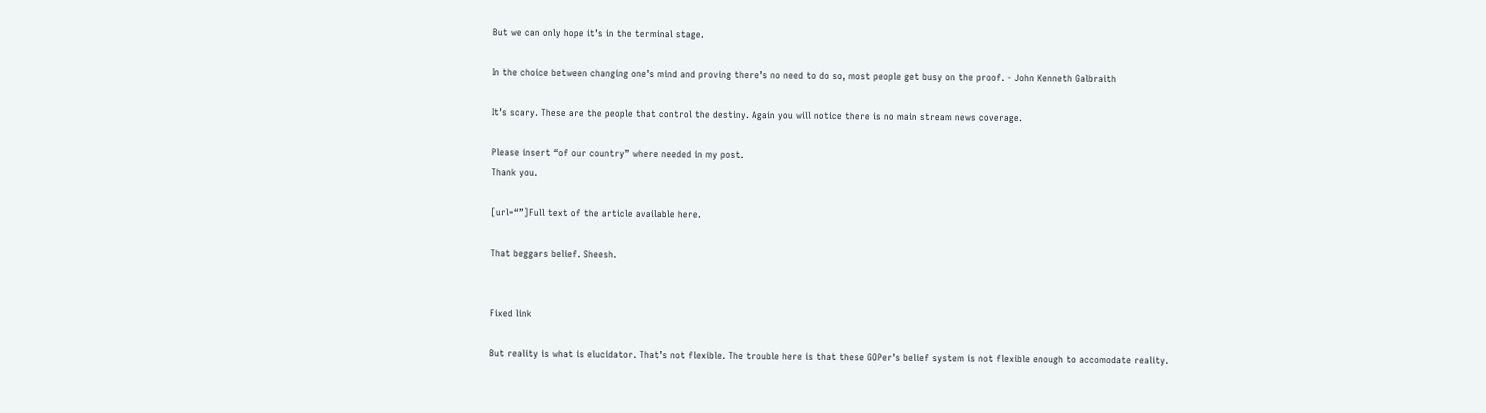But we can only hope it’s in the terminal stage.

In the choice between changing one’s mind and proving there’s no need to do so, most people get busy on the proof. - John Kenneth Galbraith

It’s scary. These are the people that control the destiny. Again you will notice there is no main stream news coverage.

Please insert “of our country” where needed in my post.
Thank you.

[url=“”]Full text of the article available here.

That beggars belief. Sheesh.


Fixed link

But reality is what is elucidator. That’s not flexible. The trouble here is that these GOPer’s belief system is not flexible enough to accomodate reality.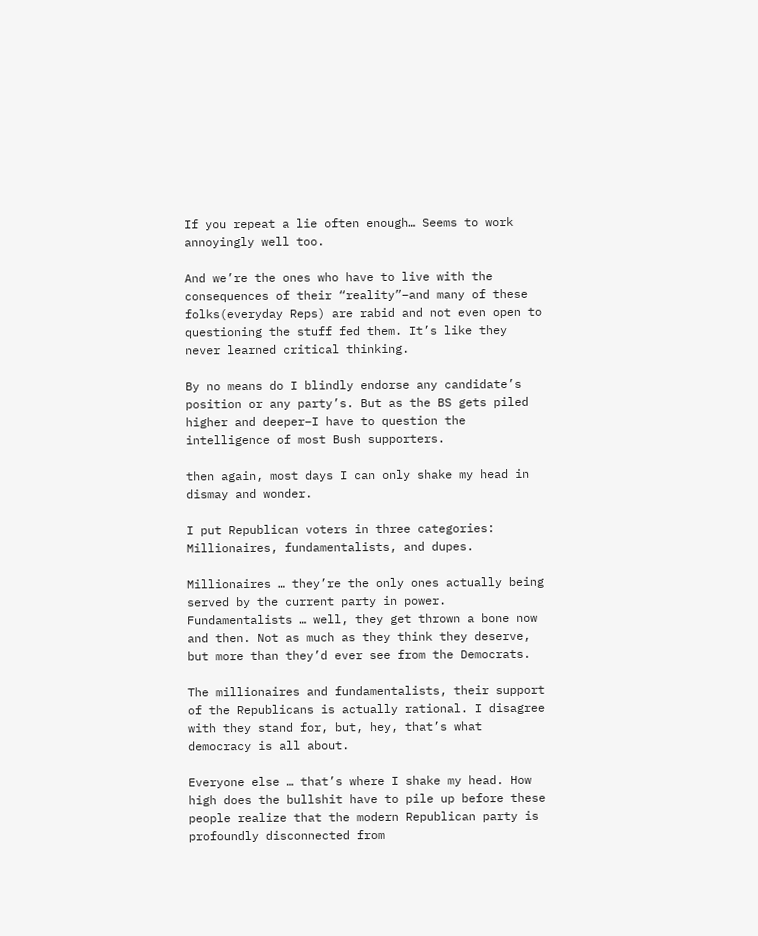If you repeat a lie often enough… Seems to work annoyingly well too.

And we’re the ones who have to live with the consequences of their “reality”–and many of these folks(everyday Reps) are rabid and not even open to questioning the stuff fed them. It’s like they never learned critical thinking.

By no means do I blindly endorse any candidate’s position or any party’s. But as the BS gets piled higher and deeper–I have to question the intelligence of most Bush supporters.

then again, most days I can only shake my head in dismay and wonder.

I put Republican voters in three categories: Millionaires, fundamentalists, and dupes.

Millionaires … they’re the only ones actually being served by the current party in power.
Fundamentalists … well, they get thrown a bone now and then. Not as much as they think they deserve, but more than they’d ever see from the Democrats.

The millionaires and fundamentalists, their support of the Republicans is actually rational. I disagree with they stand for, but, hey, that’s what democracy is all about.

Everyone else … that’s where I shake my head. How high does the bullshit have to pile up before these people realize that the modern Republican party is profoundly disconnected from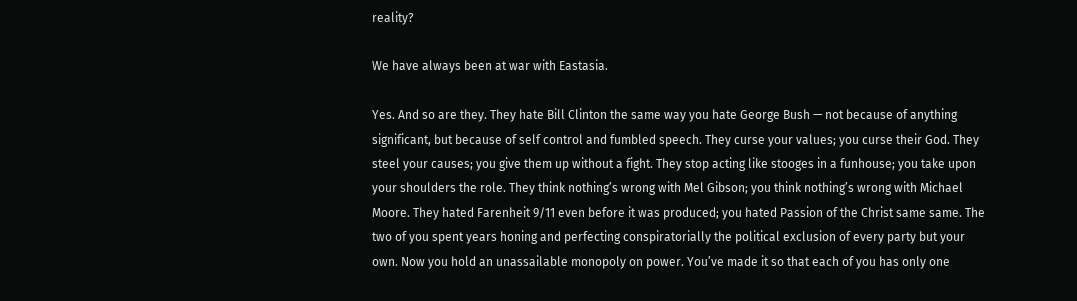reality?

We have always been at war with Eastasia.

Yes. And so are they. They hate Bill Clinton the same way you hate George Bush — not because of anything significant, but because of self control and fumbled speech. They curse your values; you curse their God. They steel your causes; you give them up without a fight. They stop acting like stooges in a funhouse; you take upon your shoulders the role. They think nothing’s wrong with Mel Gibson; you think nothing’s wrong with Michael Moore. They hated Farenheit 9/11 even before it was produced; you hated Passion of the Christ same same. The two of you spent years honing and perfecting conspiratorially the political exclusion of every party but your own. Now you hold an unassailable monopoly on power. You’ve made it so that each of you has only one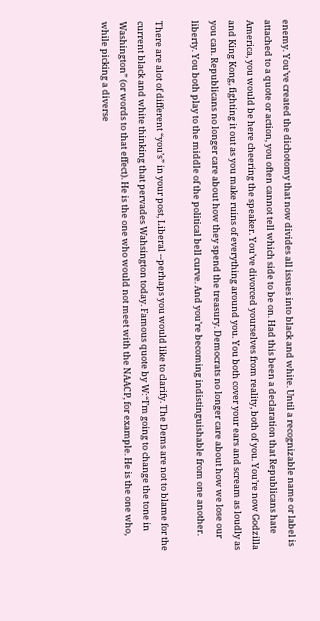enemy. You’ve created the dichotomy that now divides all issues into black and white. Until a recognizable name or label is attached to a quote or action, you often cannot tell which side to be on. Had this been a declaration that Republicans hate America, you would be here cheering the speaker. You’ve divorced yourselves from reality, both of you. You’re now Godzilla and King Kong, fighting it out as you make ruins of everything around you. You both cover your ears and scream as loudly as you can. Republicans no longer care about how they spend the treasury. Democrats no longer care about how we lose our liberty. You both play to the middle of the political bell curve. And you’re becoming indistinguishable from one another.

There are alot of different “you’s” in your post, Liberal --perhaps you would like to clarify. The Dems are not to blame for the current black and white thinking that pervades Wahsington today. Famous quote by W:“I’m going to change the tone in Washington” (or words to that effect). He is the one who would not meet with the NAACP, for example. He is the one who, while picking a diverse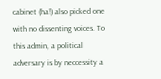cabinet (ha!) also picked one with no dissenting voices. To this admin, a political adversary is by neccessity a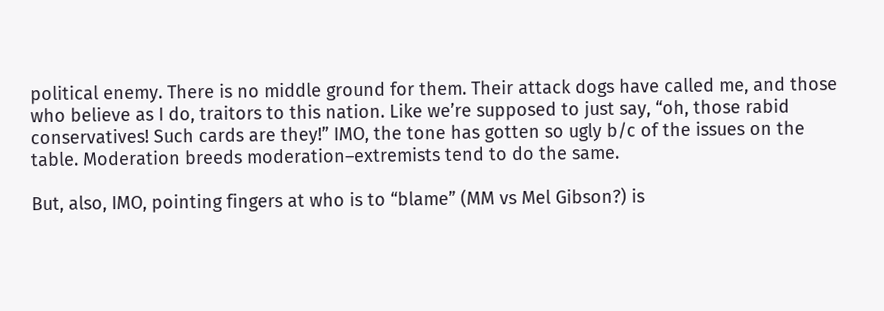political enemy. There is no middle ground for them. Their attack dogs have called me, and those who believe as I do, traitors to this nation. Like we’re supposed to just say, “oh, those rabid conservatives! Such cards are they!” IMO, the tone has gotten so ugly b/c of the issues on the table. Moderation breeds moderation–extremists tend to do the same.

But, also, IMO, pointing fingers at who is to “blame” (MM vs Mel Gibson?) is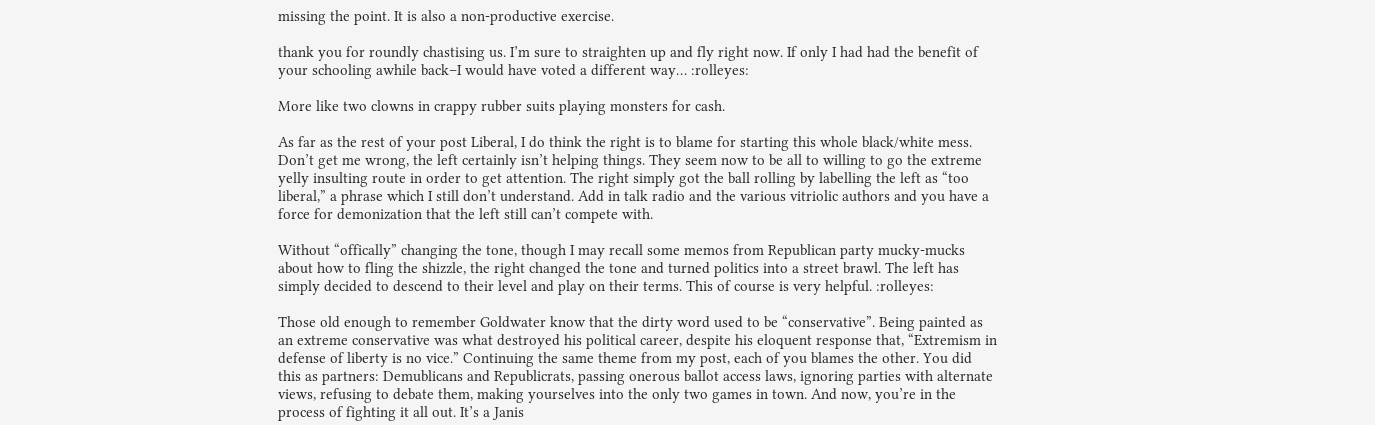missing the point. It is also a non-productive exercise.

thank you for roundly chastising us. I’m sure to straighten up and fly right now. If only I had had the benefit of your schooling awhile back–I would have voted a different way… :rolleyes:

More like two clowns in crappy rubber suits playing monsters for cash.

As far as the rest of your post Liberal, I do think the right is to blame for starting this whole black/white mess. Don’t get me wrong, the left certainly isn’t helping things. They seem now to be all to willing to go the extreme yelly insulting route in order to get attention. The right simply got the ball rolling by labelling the left as “too liberal,” a phrase which I still don’t understand. Add in talk radio and the various vitriolic authors and you have a force for demonization that the left still can’t compete with.

Without “offically” changing the tone, though I may recall some memos from Republican party mucky-mucks about how to fling the shizzle, the right changed the tone and turned politics into a street brawl. The left has simply decided to descend to their level and play on their terms. This of course is very helpful. :rolleyes:

Those old enough to remember Goldwater know that the dirty word used to be “conservative”. Being painted as an extreme conservative was what destroyed his political career, despite his eloquent response that, “Extremism in defense of liberty is no vice.” Continuing the same theme from my post, each of you blames the other. You did this as partners: Demublicans and Republicrats, passing onerous ballot access laws, ignoring parties with alternate views, refusing to debate them, making yourselves into the only two games in town. And now, you’re in the process of fighting it all out. It’s a Janis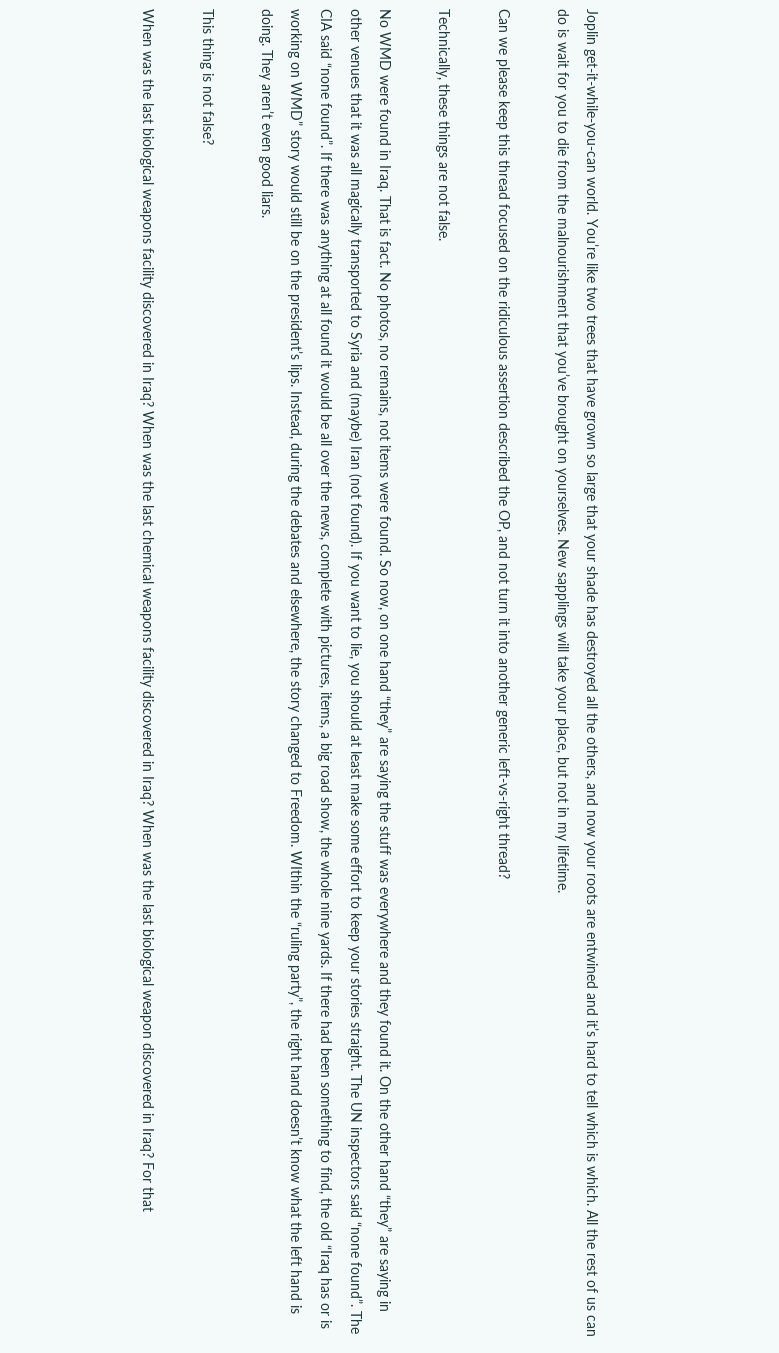Joplin get-it-while-you-can world. You’re like two trees that have grown so large that your shade has destroyed all the others, and now your roots are entwined and it’s hard to tell which is which. All the rest of us can do is wait for you to die from the malnourishment that you’ve brought on yourselves. New sapplings will take your place, but not in my lifetime.

Can we please keep this thread focused on the ridiculous assertion described the OP, and not turn it into another generic left-vs-right thread?

Technically, these things are not false.

No WMD were found in Iraq. That is fact. No photos, no remains, not items were found. So now, on one hand “they” are saying the stuff was everywhere and they found it. On the other hand “they” are saying in other venues that it was all magically transported to Syria and (maybe) Iran (not found). If you want to lie, you should at least make some effort to keep your stories straight. The UN inspectors said “none found”. The CIA said “none found”. If there was anything at all found it would be all over the news, complete with pictures, items, a big road show, the whole nine yards. If there had been something to find, the old “Iraq has or is working on WMD” story would still be on the president’s lips. Instead, during the debates and elsewhere, the story changed to Freedom. WIthin the “ruling party”, the right hand doesn’t know what the left hand is doing. They aren’t even good liars.

This thing is not false?

When was the last biological weapons facility discovered in Iraq? When was the last chemical weapons facility discovered in Iraq? When was the last biological weapon discovered in Iraq? For that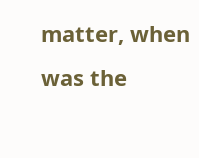matter, when was the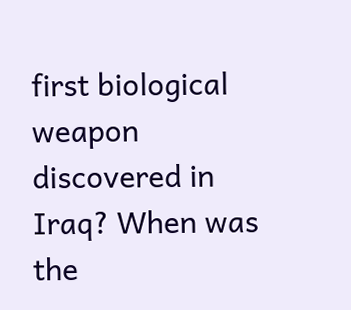first biological weapon discovered in Iraq? When was the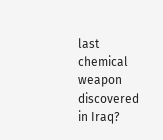last chemical weapon discovered in Iraq?